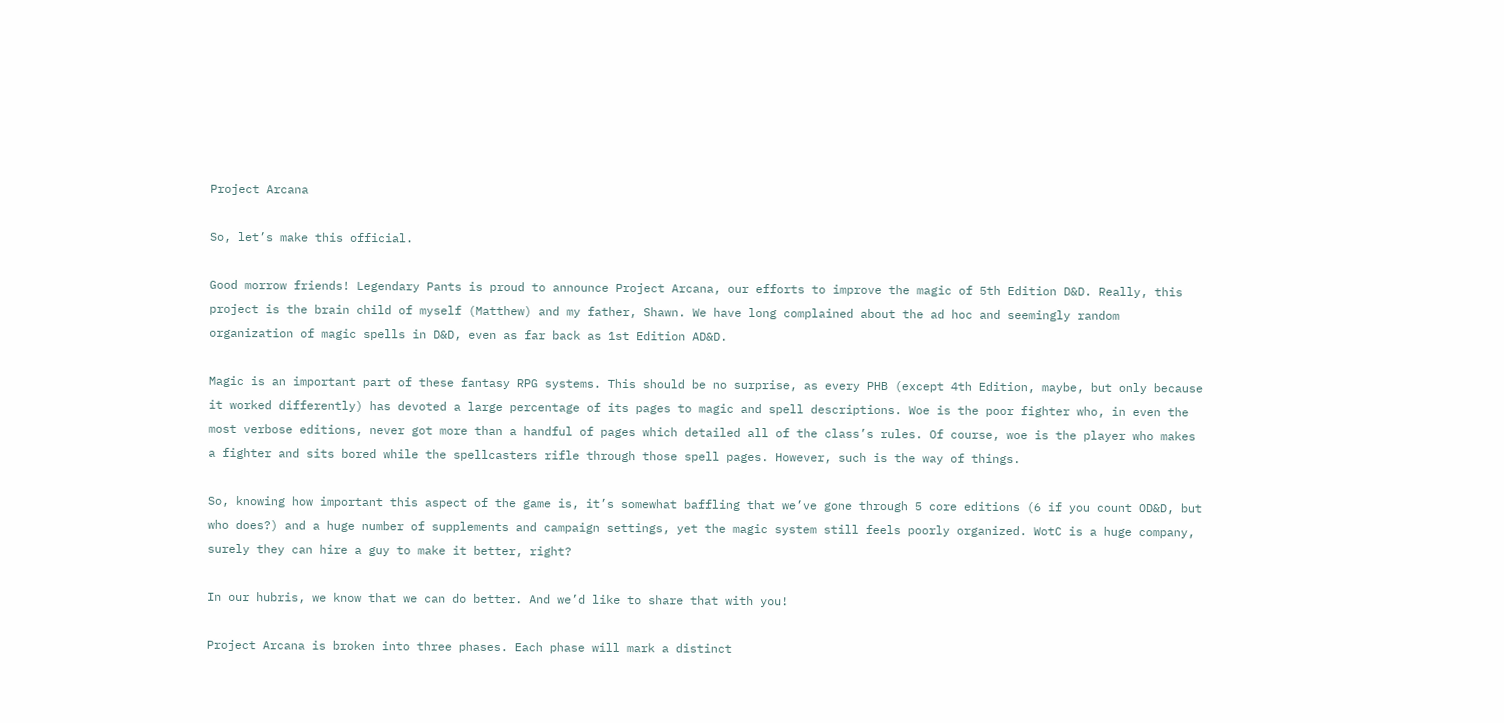Project Arcana

So, let’s make this official.

Good morrow friends! Legendary Pants is proud to announce Project Arcana, our efforts to improve the magic of 5th Edition D&D. Really, this project is the brain child of myself (Matthew) and my father, Shawn. We have long complained about the ad hoc and seemingly random organization of magic spells in D&D, even as far back as 1st Edition AD&D.

Magic is an important part of these fantasy RPG systems. This should be no surprise, as every PHB (except 4th Edition, maybe, but only because it worked differently) has devoted a large percentage of its pages to magic and spell descriptions. Woe is the poor fighter who, in even the most verbose editions, never got more than a handful of pages which detailed all of the class’s rules. Of course, woe is the player who makes a fighter and sits bored while the spellcasters rifle through those spell pages. However, such is the way of things.

So, knowing how important this aspect of the game is, it’s somewhat baffling that we’ve gone through 5 core editions (6 if you count OD&D, but who does?) and a huge number of supplements and campaign settings, yet the magic system still feels poorly organized. WotC is a huge company, surely they can hire a guy to make it better, right?

In our hubris, we know that we can do better. And we’d like to share that with you!

Project Arcana is broken into three phases. Each phase will mark a distinct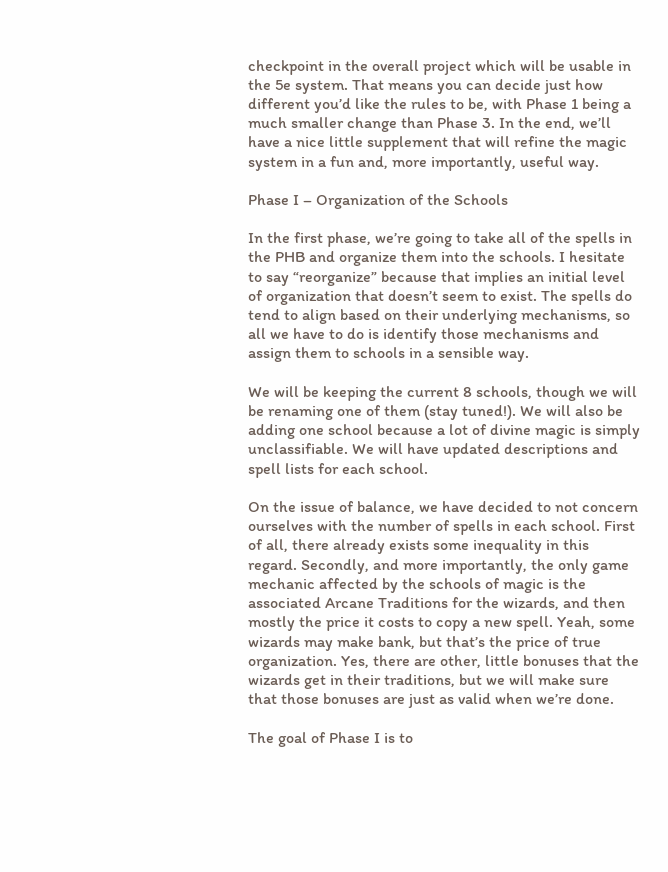checkpoint in the overall project which will be usable in the 5e system. That means you can decide just how different you’d like the rules to be, with Phase 1 being a much smaller change than Phase 3. In the end, we’ll have a nice little supplement that will refine the magic system in a fun and, more importantly, useful way.

Phase I – Organization of the Schools

In the first phase, we’re going to take all of the spells in the PHB and organize them into the schools. I hesitate to say “reorganize” because that implies an initial level of organization that doesn’t seem to exist. The spells do tend to align based on their underlying mechanisms, so all we have to do is identify those mechanisms and assign them to schools in a sensible way.

We will be keeping the current 8 schools, though we will be renaming one of them (stay tuned!). We will also be adding one school because a lot of divine magic is simply unclassifiable. We will have updated descriptions and spell lists for each school.

On the issue of balance, we have decided to not concern ourselves with the number of spells in each school. First of all, there already exists some inequality in this regard. Secondly, and more importantly, the only game mechanic affected by the schools of magic is the associated Arcane Traditions for the wizards, and then mostly the price it costs to copy a new spell. Yeah, some wizards may make bank, but that’s the price of true organization. Yes, there are other, little bonuses that the wizards get in their traditions, but we will make sure that those bonuses are just as valid when we’re done.

The goal of Phase I is to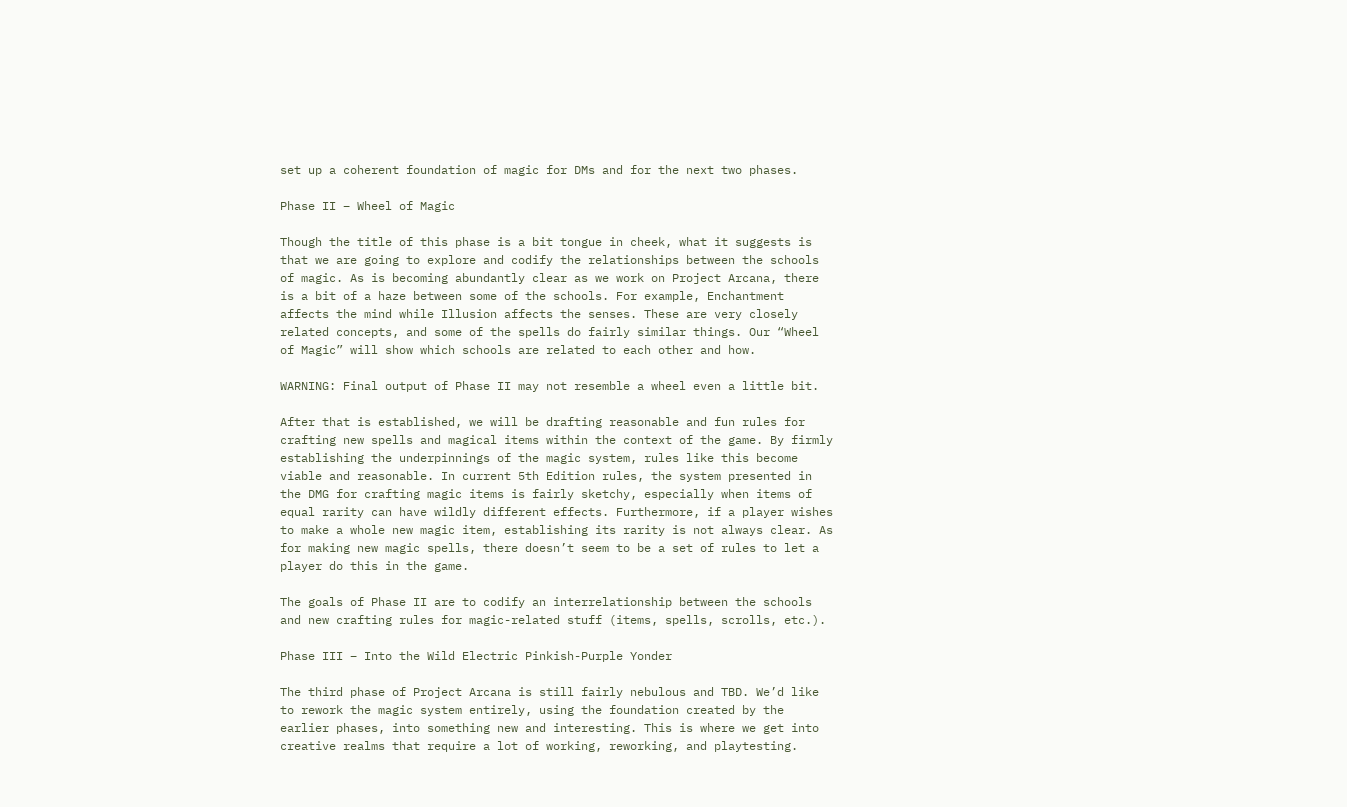set up a coherent foundation of magic for DMs and for the next two phases.

Phase II – Wheel of Magic

Though the title of this phase is a bit tongue in cheek, what it suggests is that we are going to explore and codify the relationships between the schools of magic. As is becoming abundantly clear as we work on Project Arcana, there is a bit of a haze between some of the schools. For example, Enchantment affects the mind while Illusion affects the senses. These are very closely related concepts, and some of the spells do fairly similar things. Our “Wheel of Magic” will show which schools are related to each other and how.

WARNING: Final output of Phase II may not resemble a wheel even a little bit.

After that is established, we will be drafting reasonable and fun rules for crafting new spells and magical items within the context of the game. By firmly establishing the underpinnings of the magic system, rules like this become viable and reasonable. In current 5th Edition rules, the system presented in the DMG for crafting magic items is fairly sketchy, especially when items of equal rarity can have wildly different effects. Furthermore, if a player wishes to make a whole new magic item, establishing its rarity is not always clear. As for making new magic spells, there doesn’t seem to be a set of rules to let a player do this in the game.

The goals of Phase II are to codify an interrelationship between the schools and new crafting rules for magic-related stuff (items, spells, scrolls, etc.).

Phase III – Into the Wild Electric Pinkish-Purple Yonder

The third phase of Project Arcana is still fairly nebulous and TBD. We’d like to rework the magic system entirely, using the foundation created by the earlier phases, into something new and interesting. This is where we get into creative realms that require a lot of working, reworking, and playtesting.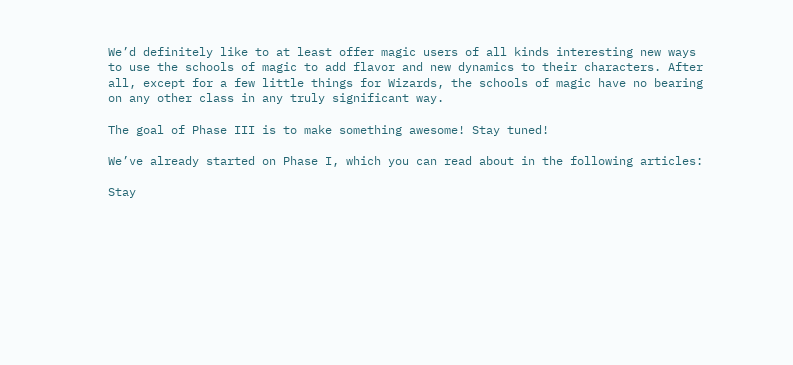We’d definitely like to at least offer magic users of all kinds interesting new ways to use the schools of magic to add flavor and new dynamics to their characters. After all, except for a few little things for Wizards, the schools of magic have no bearing on any other class in any truly significant way.

The goal of Phase III is to make something awesome! Stay tuned!

We’ve already started on Phase I, which you can read about in the following articles:

Stay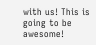with us! This is going to be awesome!